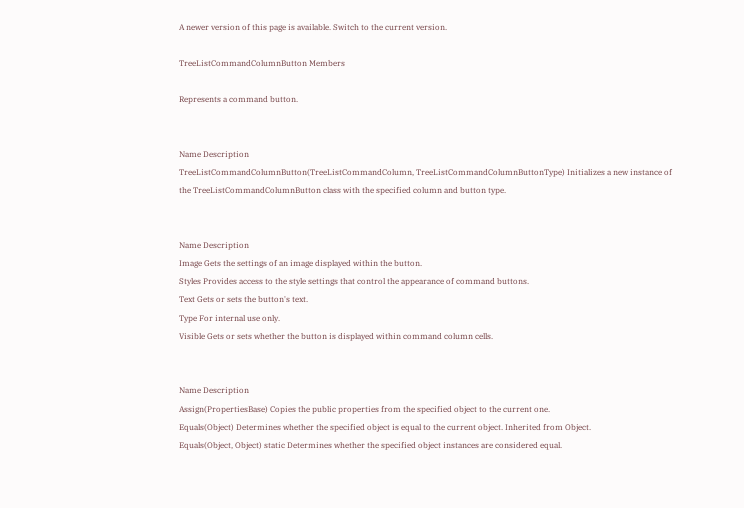A newer version of this page is available. Switch to the current version.

TreeListCommandColumnButton Members

Represents a command button.


Name Description
TreeListCommandColumnButton(TreeListCommandColumn, TreeListCommandColumnButtonType) Initializes a new instance of the TreeListCommandColumnButton class with the specified column and button type.


Name Description
Image Gets the settings of an image displayed within the button.
Styles Provides access to the style settings that control the appearance of command buttons.
Text Gets or sets the button's text.
Type For internal use only.
Visible Gets or sets whether the button is displayed within command column cells.


Name Description
Assign(PropertiesBase) Copies the public properties from the specified object to the current one.
Equals(Object) Determines whether the specified object is equal to the current object. Inherited from Object.
Equals(Object, Object) static Determines whether the specified object instances are considered equal.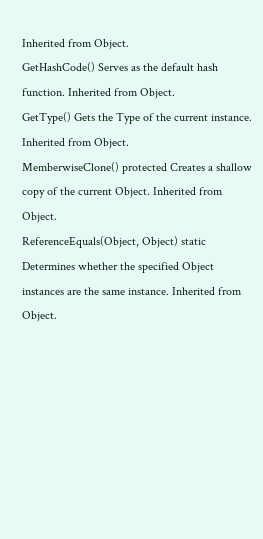Inherited from Object.
GetHashCode() Serves as the default hash function. Inherited from Object.
GetType() Gets the Type of the current instance. Inherited from Object.
MemberwiseClone() protected Creates a shallow copy of the current Object. Inherited from Object.
ReferenceEquals(Object, Object) static Determines whether the specified Object instances are the same instance. Inherited from Object.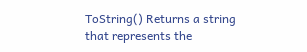ToString() Returns a string that represents the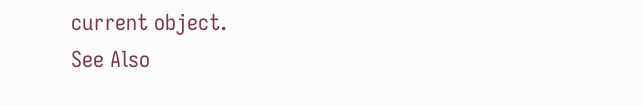current object.
See Also